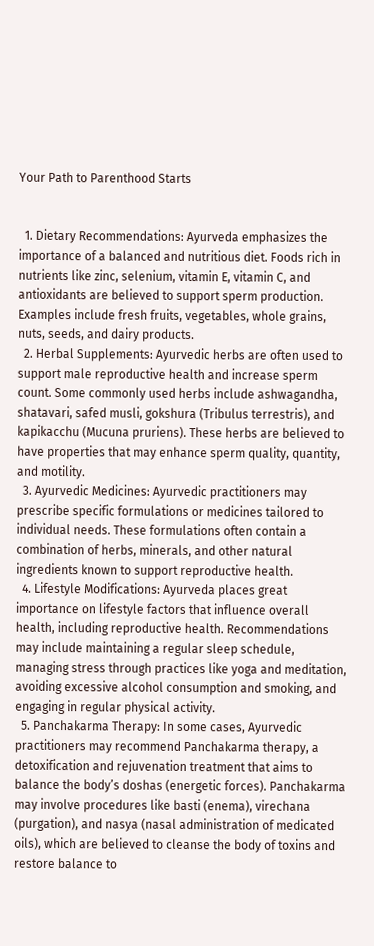Your Path to Parenthood Starts


  1. Dietary Recommendations: Ayurveda emphasizes the importance of a balanced and nutritious diet. Foods rich in nutrients like zinc, selenium, vitamin E, vitamin C, and antioxidants are believed to support sperm production. Examples include fresh fruits, vegetables, whole grains, nuts, seeds, and dairy products.
  2. Herbal Supplements: Ayurvedic herbs are often used to support male reproductive health and increase sperm count. Some commonly used herbs include ashwagandha, shatavari, safed musli, gokshura (Tribulus terrestris), and kapikacchu (Mucuna pruriens). These herbs are believed to have properties that may enhance sperm quality, quantity, and motility.
  3. Ayurvedic Medicines: Ayurvedic practitioners may prescribe specific formulations or medicines tailored to individual needs. These formulations often contain a combination of herbs, minerals, and other natural ingredients known to support reproductive health.
  4. Lifestyle Modifications: Ayurveda places great importance on lifestyle factors that influence overall health, including reproductive health. Recommendations may include maintaining a regular sleep schedule, managing stress through practices like yoga and meditation, avoiding excessive alcohol consumption and smoking, and engaging in regular physical activity.
  5. Panchakarma Therapy: In some cases, Ayurvedic practitioners may recommend Panchakarma therapy, a detoxification and rejuvenation treatment that aims to balance the body’s doshas (energetic forces). Panchakarma may involve procedures like basti (enema), virechana (purgation), and nasya (nasal administration of medicated oils), which are believed to cleanse the body of toxins and restore balance to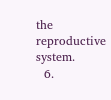the reproductive system.
  6.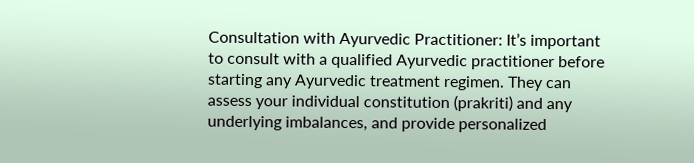Consultation with Ayurvedic Practitioner: It’s important to consult with a qualified Ayurvedic practitioner before starting any Ayurvedic treatment regimen. They can assess your individual constitution (prakriti) and any underlying imbalances, and provide personalized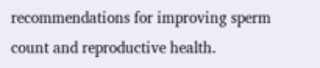recommendations for improving sperm count and reproductive health.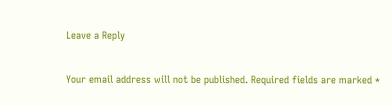Leave a Reply

Your email address will not be published. Required fields are marked *